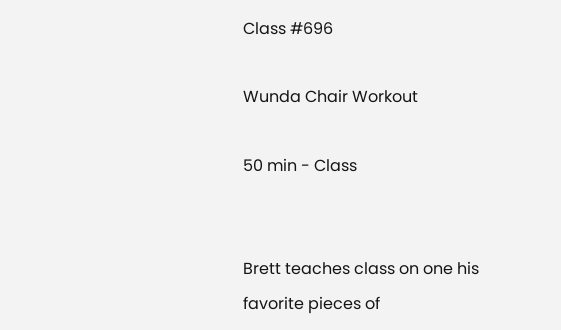Class #696

Wunda Chair Workout

50 min - Class


Brett teaches class on one his favorite pieces of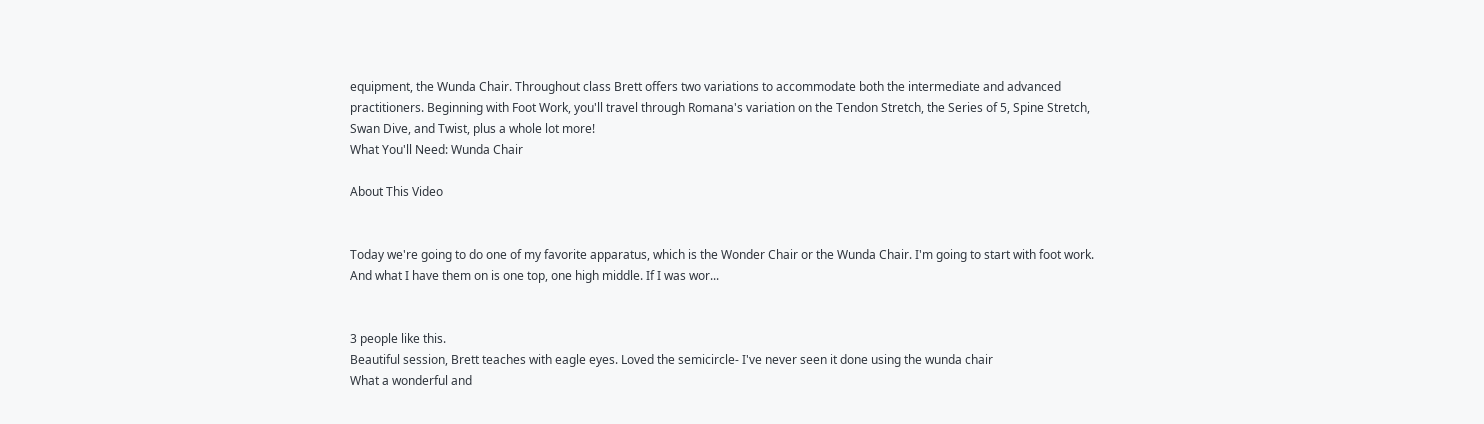equipment, the Wunda Chair. Throughout class Brett offers two variations to accommodate both the intermediate and advanced practitioners. Beginning with Foot Work, you'll travel through Romana's variation on the Tendon Stretch, the Series of 5, Spine Stretch, Swan Dive, and Twist, plus a whole lot more!
What You'll Need: Wunda Chair

About This Video


Today we're going to do one of my favorite apparatus, which is the Wonder Chair or the Wunda Chair. I'm going to start with foot work. And what I have them on is one top, one high middle. If I was wor...


3 people like this.
Beautiful session, Brett teaches with eagle eyes. Loved the semicircle- I've never seen it done using the wunda chair
What a wonderful and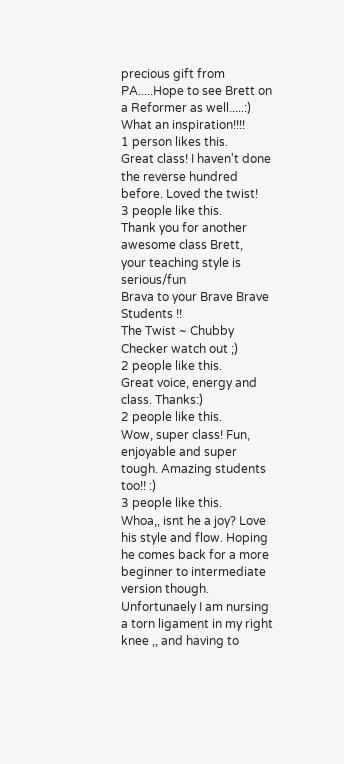precious gift from PA.....Hope to see Brett on a Reformer as well.....:) What an inspiration!!!!
1 person likes this.
Great class! I haven't done the reverse hundred before. Loved the twist!
3 people like this.
Thank you for another awesome class Brett,
your teaching style is serious/fun
Brava to your Brave Brave Students !!
The Twist ~ Chubby Checker watch out ;)
2 people like this.
Great voice, energy and class. Thanks:)
2 people like this.
Wow, super class! Fun, enjoyable and super tough. Amazing students too!! :)
3 people like this.
Whoa,, isnt he a joy? Love his style and flow. Hoping he comes back for a more beginner to intermediate version though. Unfortunaely I am nursing a torn ligament in my right knee ,, and having to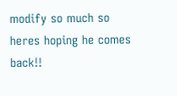modify so much so heres hoping he comes back!!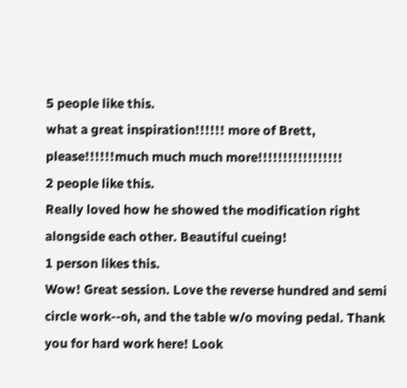5 people like this.
what a great inspiration!!!!!! more of Brett, please!!!!!!much much much more!!!!!!!!!!!!!!!!!
2 people like this.
Really loved how he showed the modification right alongside each other. Beautiful cueing!
1 person likes this.
Wow! Great session. Love the reverse hundred and semi circle work--oh, and the table w/o moving pedal. Thank you for hard work here! Look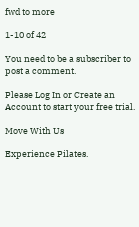fwd to more

1-10 of 42

You need to be a subscriber to post a comment.

Please Log In or Create an Account to start your free trial.

Move With Us

Experience Pilates.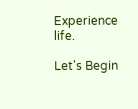Experience life.

Let's Begin